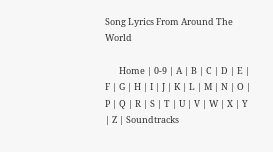Song Lyrics From Around The World

       Home | 0-9 | A | B | C | D | E | F | G | H | I | J | K | L | M | N | O | P | Q | R | S | T | U | V | W | X | Y | Z | Soundtracks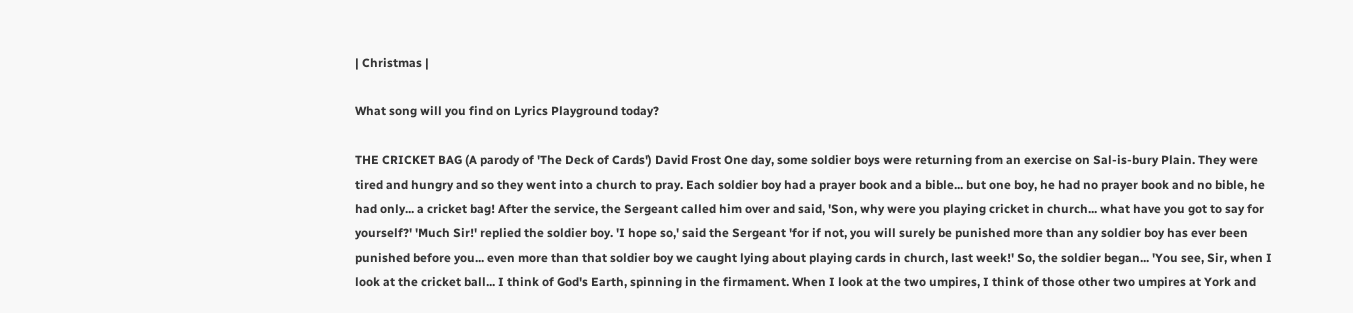| Christmas |

What song will you find on Lyrics Playground today?

THE CRICKET BAG (A parody of 'The Deck of Cards') David Frost One day, some soldier boys were returning from an exercise on Sal-is-bury Plain. They were tired and hungry and so they went into a church to pray. Each soldier boy had a prayer book and a bible... but one boy, he had no prayer book and no bible, he had only... a cricket bag! After the service, the Sergeant called him over and said, 'Son, why were you playing cricket in church... what have you got to say for yourself?' 'Much Sir!' replied the soldier boy. 'I hope so,' said the Sergeant 'for if not, you will surely be punished more than any soldier boy has ever been punished before you... even more than that soldier boy we caught lying about playing cards in church, last week!' So, the soldier began... 'You see, Sir, when I look at the cricket ball... I think of God's Earth, spinning in the firmament. When I look at the two umpires, I think of those other two umpires at York and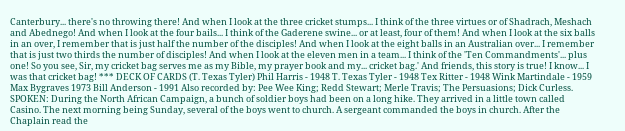Canterbury... there's no throwing there! And when I look at the three cricket stumps... I think of the three virtues or of Shadrach, Meshach and Abednego! And when I look at the four bails... I think of the Gaderene swine... or at least, four of them! And when I look at the six balls in an over, I remember that is just half the number of the disciples! And when I look at the eight balls in an Australian over... I remember that is just two thirds the number of disciples! And when I look at the eleven men in a team... I think of the 'Ten Commandments'... plus one! So you see, Sir, my cricket bag serves me as my Bible, my prayer book and my... cricket bag.' And friends, this story is true! I know... I was that cricket bag! *** DECK OF CARDS (T. Texas Tyler) Phil Harris - 1948 T. Texas Tyler - 1948 Tex Ritter - 1948 Wink Martindale - 1959 Max Bygraves 1973 Bill Anderson - 1991 Also recorded by: Pee Wee King; Redd Stewart; Merle Travis; The Persuasions; Dick Curless. SPOKEN: During the North African Campaign, a bunch of soldier boys had been on a long hike. They arrived in a little town called Casino. The next morning being Sunday, several of the boys went to church. A sergeant commanded the boys in church. After the Chaplain read the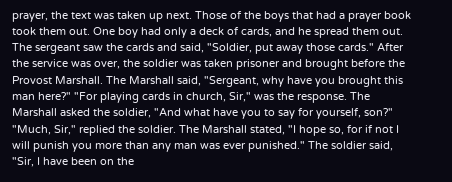prayer, the text was taken up next. Those of the boys that had a prayer book took them out. One boy had only a deck of cards, and he spread them out. The sergeant saw the cards and said, "Soldier, put away those cards." After the service was over, the soldier was taken prisoner and brought before the Provost Marshall. The Marshall said, "Sergeant, why have you brought this man here?" "For playing cards in church, Sir," was the response. The Marshall asked the soldier, "And what have you to say for yourself, son?" "Much, Sir," replied the soldier. The Marshall stated, "I hope so, for if not I will punish you more than any man was ever punished." The soldier said, "Sir, I have been on the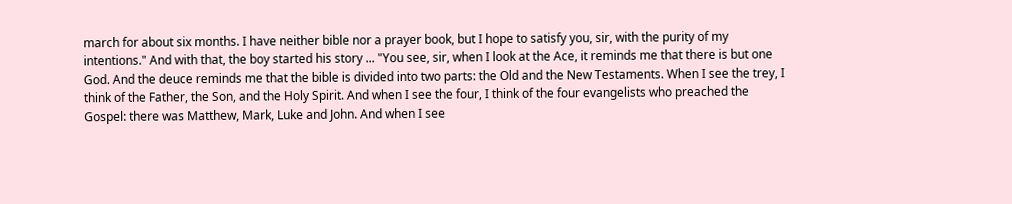march for about six months. I have neither bible nor a prayer book, but I hope to satisfy you, sir, with the purity of my intentions." And with that, the boy started his story ... "You see, sir, when I look at the Ace, it reminds me that there is but one God. And the deuce reminds me that the bible is divided into two parts: the Old and the New Testaments. When I see the trey, I think of the Father, the Son, and the Holy Spirit. And when I see the four, I think of the four evangelists who preached the Gospel: there was Matthew, Mark, Luke and John. And when I see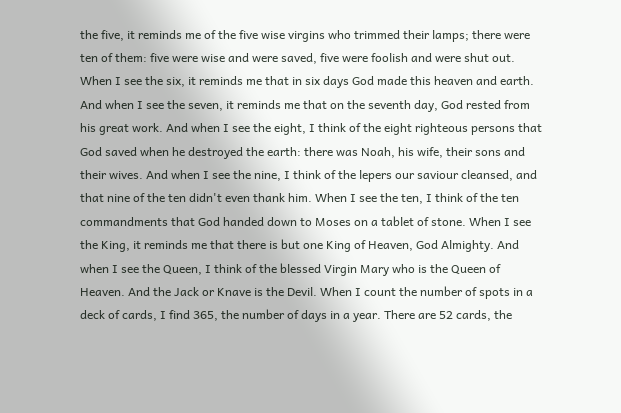the five, it reminds me of the five wise virgins who trimmed their lamps; there were ten of them: five were wise and were saved, five were foolish and were shut out. When I see the six, it reminds me that in six days God made this heaven and earth. And when I see the seven, it reminds me that on the seventh day, God rested from his great work. And when I see the eight, I think of the eight righteous persons that God saved when he destroyed the earth: there was Noah, his wife, their sons and their wives. And when I see the nine, I think of the lepers our saviour cleansed, and that nine of the ten didn't even thank him. When I see the ten, I think of the ten commandments that God handed down to Moses on a tablet of stone. When I see the King, it reminds me that there is but one King of Heaven, God Almighty. And when I see the Queen, I think of the blessed Virgin Mary who is the Queen of Heaven. And the Jack or Knave is the Devil. When I count the number of spots in a deck of cards, I find 365, the number of days in a year. There are 52 cards, the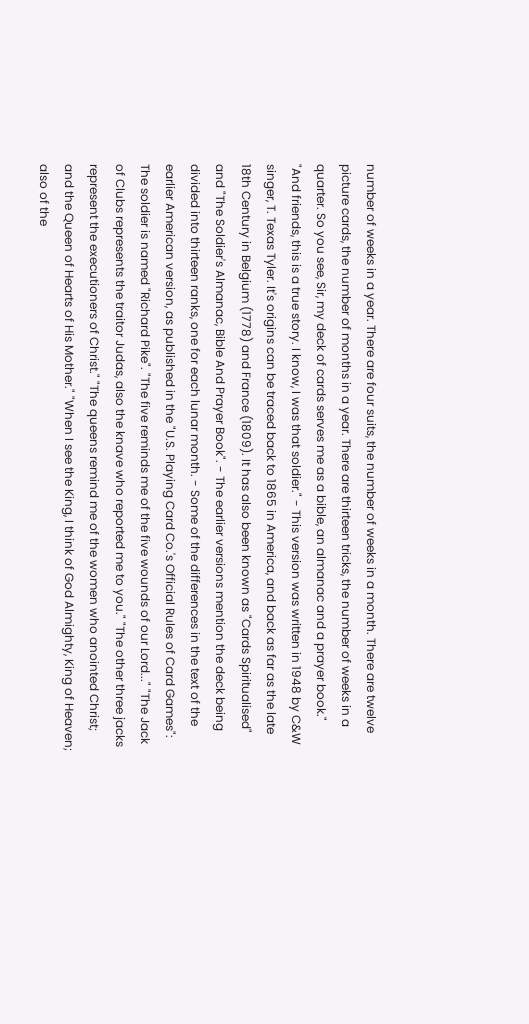number of weeks in a year. There are four suits, the number of weeks in a month. There are twelve picture cards, the number of months in a year. There are thirteen tricks, the number of weeks in a quarter. So you see, Sir, my deck of cards serves me as a bible, an almanac and a prayer book." "And friends, this is a true story. I know, I was that soldier." - This version was written in 1948 by C&W singer, T. Texas Tyler. It's origins can be traced back to 1865 in America, and back as far as the late 18th Century in Belgium (1778) and France (1809). It has also been known as "Cards Spiritualised" and "The Soldier's Almanac, Bible And Prayer Book". - The earlier versions mention the deck being divided into thirteen ranks, one for each lunar month. - Some of the differences in the text of the earlier American version, as published in the "U.S. Playing Card Co.'s Official Rules of Card Games": The soldier is named "Richard Pike". "The five reminds me of the five wounds of our Lord..." "The Jack of Clubs represents the traitor Judas, also the knave who reported me to you." "The other three jacks represent the executioners of Christ." "The queens remind me of the women who anointed Christ; and the Queen of Hearts of His Mother." "When I see the King, I think of God Almighty, King of Heaven; also of the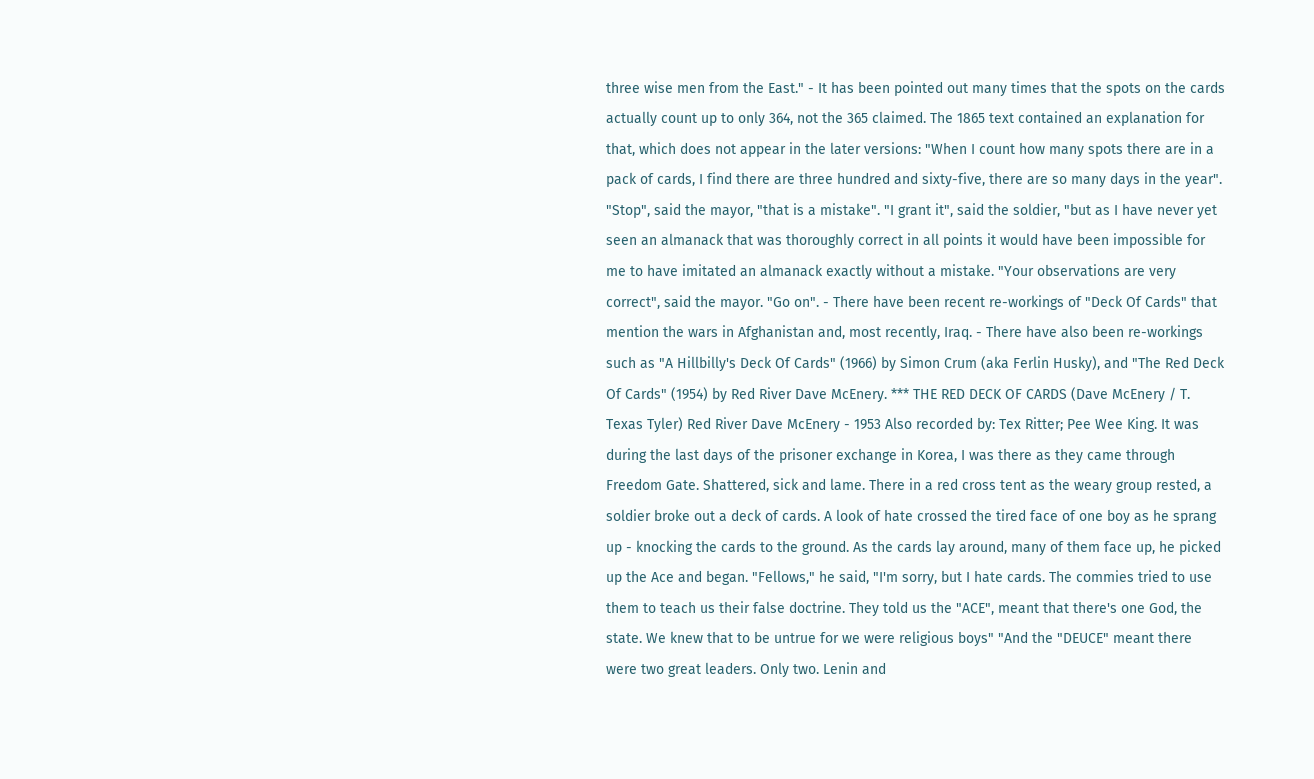three wise men from the East." - It has been pointed out many times that the spots on the cards actually count up to only 364, not the 365 claimed. The 1865 text contained an explanation for that, which does not appear in the later versions: "When I count how many spots there are in a pack of cards, I find there are three hundred and sixty-five, there are so many days in the year". "Stop", said the mayor, "that is a mistake". "I grant it", said the soldier, "but as I have never yet seen an almanack that was thoroughly correct in all points it would have been impossible for me to have imitated an almanack exactly without a mistake. "Your observations are very correct", said the mayor. "Go on". - There have been recent re-workings of "Deck Of Cards" that mention the wars in Afghanistan and, most recently, Iraq. - There have also been re-workings such as "A Hillbilly's Deck Of Cards" (1966) by Simon Crum (aka Ferlin Husky), and "The Red Deck Of Cards" (1954) by Red River Dave McEnery. *** THE RED DECK OF CARDS (Dave McEnery / T. Texas Tyler) Red River Dave McEnery - 1953 Also recorded by: Tex Ritter; Pee Wee King. It was during the last days of the prisoner exchange in Korea, I was there as they came through Freedom Gate. Shattered, sick and lame. There in a red cross tent as the weary group rested, a soldier broke out a deck of cards. A look of hate crossed the tired face of one boy as he sprang up - knocking the cards to the ground. As the cards lay around, many of them face up, he picked up the Ace and began. "Fellows," he said, "I'm sorry, but I hate cards. The commies tried to use them to teach us their false doctrine. They told us the "ACE", meant that there's one God, the state. We knew that to be untrue for we were religious boys" "And the "DEUCE" meant there were two great leaders. Only two. Lenin and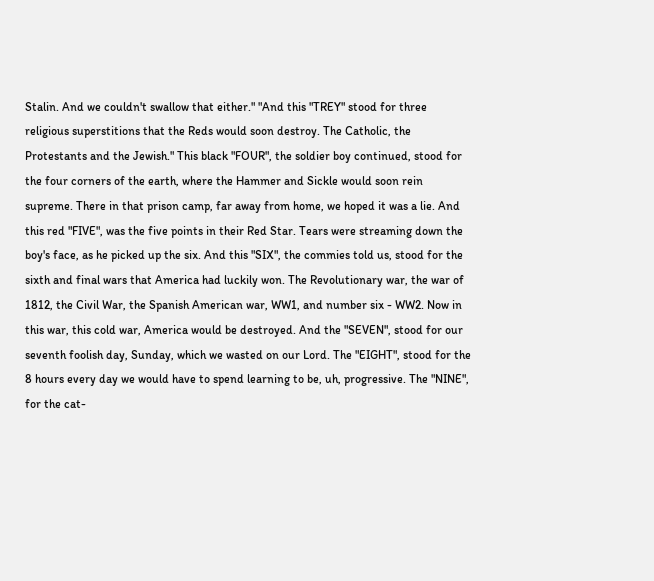Stalin. And we couldn't swallow that either." "And this "TREY" stood for three religious superstitions that the Reds would soon destroy. The Catholic, the Protestants and the Jewish." This black "FOUR", the soldier boy continued, stood for the four corners of the earth, where the Hammer and Sickle would soon rein supreme. There in that prison camp, far away from home, we hoped it was a lie. And this red "FIVE", was the five points in their Red Star. Tears were streaming down the boy's face, as he picked up the six. And this "SIX", the commies told us, stood for the sixth and final wars that America had luckily won. The Revolutionary war, the war of 1812, the Civil War, the Spanish American war, WW1, and number six - WW2. Now in this war, this cold war, America would be destroyed. And the "SEVEN", stood for our seventh foolish day, Sunday, which we wasted on our Lord. The "EIGHT", stood for the 8 hours every day we would have to spend learning to be, uh, progressive. The "NINE", for the cat-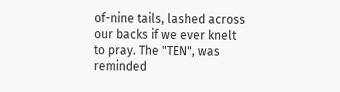of-nine tails, lashed across our backs if we ever knelt to pray. The "TEN", was reminded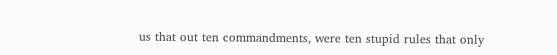us that out ten commandments, were ten stupid rules that only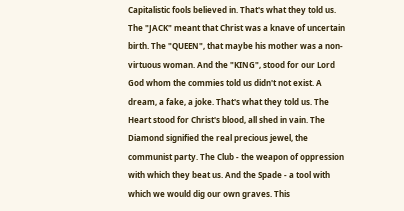Capitalistic fools believed in. That's what they told us. The "JACK" meant that Christ was a knave of uncertain birth. The "QUEEN", that maybe his mother was a non-virtuous woman. And the "KING", stood for our Lord God whom the commies told us didn't not exist. A dream, a fake, a joke. That's what they told us. The Heart stood for Christ's blood, all shed in vain. The Diamond signified the real precious jewel, the communist party. The Club - the weapon of oppression with which they beat us. And the Spade - a tool with which we would dig our own graves. This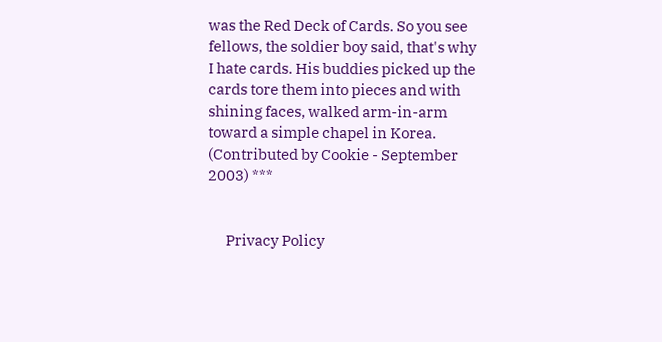was the Red Deck of Cards. So you see fellows, the soldier boy said, that's why I hate cards. His buddies picked up the cards tore them into pieces and with shining faces, walked arm-in-arm toward a simple chapel in Korea. (Contributed by Cookie - September 2003) ***


      Privacy Policy